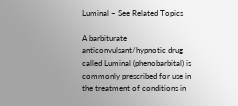Luminal – See Related Topics

A barbiturate anticonvulsant/hypnotic drug called Luminal (phenobarbital) is commonly prescribed for use in the treatment of conditions in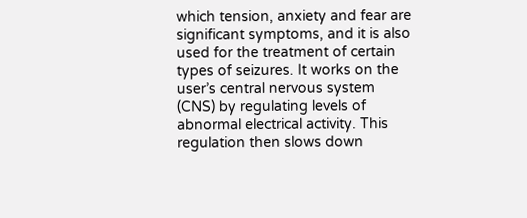which tension, anxiety and fear are significant symptoms, and it is also used for the treatment of certain types of seizures. It works on the user’s central nervous system (CNS) by regulating levels of abnormal electrical activity. This regulation then slows down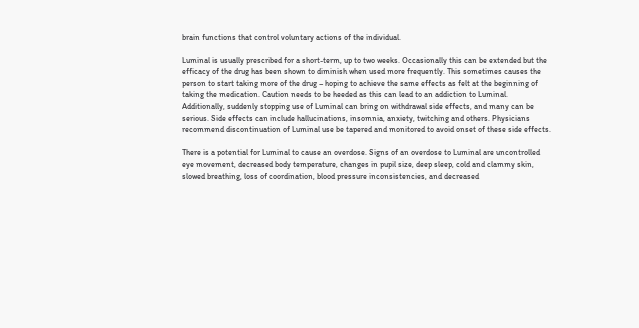brain functions that control voluntary actions of the individual.

Luminal is usually prescribed for a short-term, up to two weeks. Occasionally this can be extended but the efficacy of the drug has been shown to diminish when used more frequently. This sometimes causes the person to start taking more of the drug – hoping to achieve the same effects as felt at the beginning of taking the medication. Caution needs to be heeded as this can lead to an addiction to Luminal.
Additionally, suddenly stopping use of Luminal can bring on withdrawal side effects, and many can be serious. Side effects can include hallucinations, insomnia, anxiety, twitching and others. Physicians recommend discontinuation of Luminal use be tapered and monitored to avoid onset of these side effects.

There is a potential for Luminal to cause an overdose. Signs of an overdose to Luminal are uncontrolled eye movement, decreased body temperature, changes in pupil size, deep sleep, cold and clammy skin, slowed breathing, loss of coordination, blood pressure inconsistencies, and decreased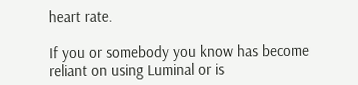heart rate.

If you or somebody you know has become reliant on using Luminal or is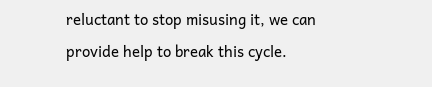reluctant to stop misusing it, we can provide help to break this cycle.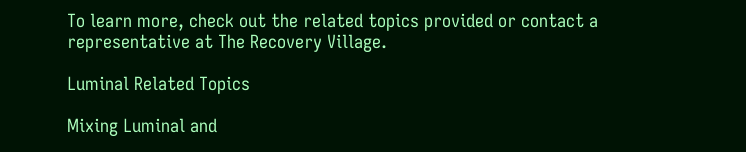To learn more, check out the related topics provided or contact a representative at The Recovery Village.

Luminal Related Topics

Mixing Luminal and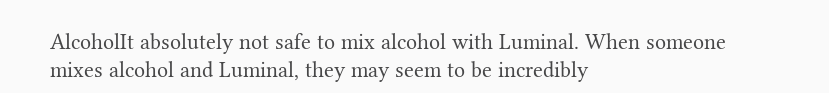AlcoholIt absolutely not safe to mix alcohol with Luminal. When someone mixes alcohol and Luminal, they may seem to be incredibly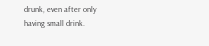drunk, even after only having small drink.